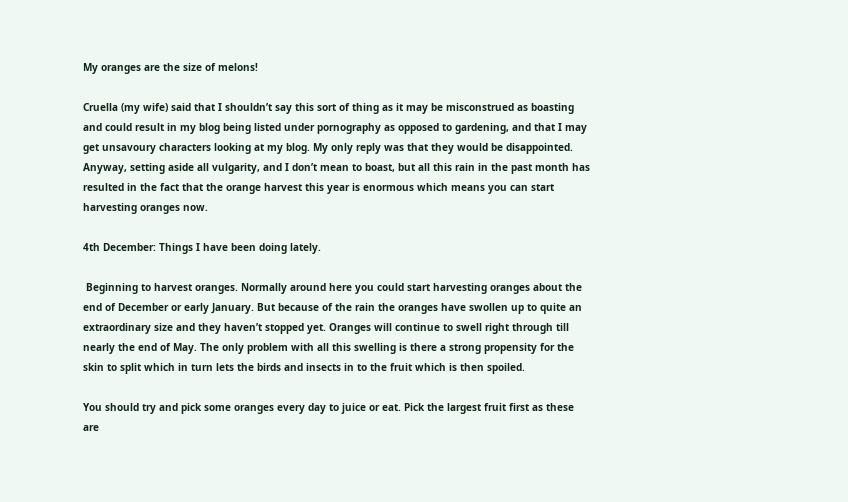My oranges are the size of melons!

Cruella (my wife) said that I shouldn’t say this sort of thing as it may be misconstrued as boasting and could result in my blog being listed under pornography as opposed to gardening, and that I may get unsavoury characters looking at my blog. My only reply was that they would be disappointed. Anyway, setting aside all vulgarity, and I don’t mean to boast, but all this rain in the past month has resulted in the fact that the orange harvest this year is enormous which means you can start harvesting oranges now.

4th December: Things I have been doing lately.

 Beginning to harvest oranges. Normally around here you could start harvesting oranges about the end of December or early January. But because of the rain the oranges have swollen up to quite an extraordinary size and they haven’t stopped yet. Oranges will continue to swell right through till nearly the end of May. The only problem with all this swelling is there a strong propensity for the skin to split which in turn lets the birds and insects in to the fruit which is then spoiled.

You should try and pick some oranges every day to juice or eat. Pick the largest fruit first as these are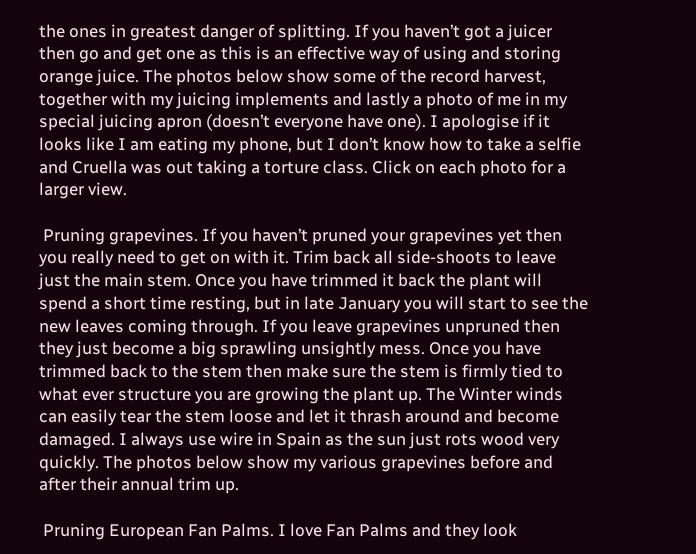the ones in greatest danger of splitting. If you haven’t got a juicer then go and get one as this is an effective way of using and storing orange juice. The photos below show some of the record harvest, together with my juicing implements and lastly a photo of me in my special juicing apron (doesn’t everyone have one). I apologise if it looks like I am eating my phone, but I don’t know how to take a selfie and Cruella was out taking a torture class. Click on each photo for a larger view.

 Pruning grapevines. If you haven’t pruned your grapevines yet then you really need to get on with it. Trim back all side-shoots to leave just the main stem. Once you have trimmed it back the plant will spend a short time resting, but in late January you will start to see the new leaves coming through. If you leave grapevines unpruned then they just become a big sprawling unsightly mess. Once you have trimmed back to the stem then make sure the stem is firmly tied to what ever structure you are growing the plant up. The Winter winds can easily tear the stem loose and let it thrash around and become damaged. I always use wire in Spain as the sun just rots wood very quickly. The photos below show my various grapevines before and after their annual trim up.

 Pruning European Fan Palms. I love Fan Palms and they look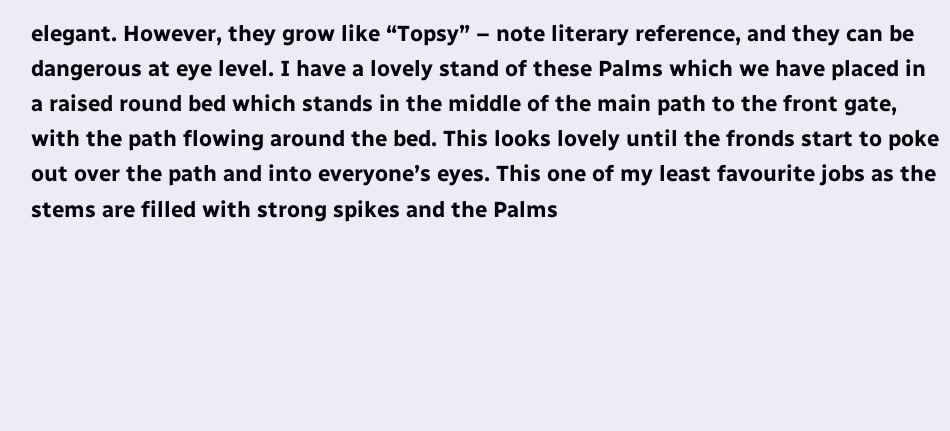elegant. However, they grow like “Topsy” – note literary reference, and they can be dangerous at eye level. I have a lovely stand of these Palms which we have placed in a raised round bed which stands in the middle of the main path to the front gate, with the path flowing around the bed. This looks lovely until the fronds start to poke out over the path and into everyone’s eyes. This one of my least favourite jobs as the stems are filled with strong spikes and the Palms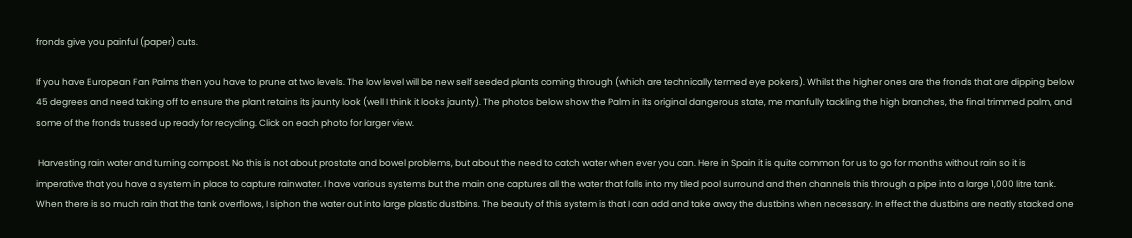fronds give you painful (paper) cuts.

If you have European Fan Palms then you have to prune at two levels. The low level will be new self seeded plants coming through (which are technically termed eye pokers). Whilst the higher ones are the fronds that are dipping below 45 degrees and need taking off to ensure the plant retains its jaunty look (well I think it looks jaunty). The photos below show the Palm in its original dangerous state, me manfully tackling the high branches, the final trimmed palm, and some of the fronds trussed up ready for recycling. Click on each photo for larger view.

 Harvesting rain water and turning compost. No this is not about prostate and bowel problems, but about the need to catch water when ever you can. Here in Spain it is quite common for us to go for months without rain so it is imperative that you have a system in place to capture rainwater. I have various systems but the main one captures all the water that falls into my tiled pool surround and then channels this through a pipe into a large 1,000 litre tank. When there is so much rain that the tank overflows, I siphon the water out into large plastic dustbins. The beauty of this system is that I can add and take away the dustbins when necessary. In effect the dustbins are neatly stacked one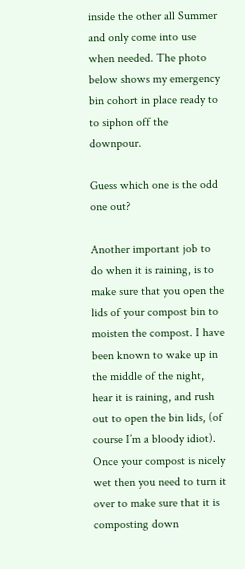inside the other all Summer and only come into use when needed. The photo below shows my emergency bin cohort in place ready to to siphon off the downpour.

Guess which one is the odd one out?

Another important job to do when it is raining, is to make sure that you open the lids of your compost bin to moisten the compost. I have been known to wake up in the middle of the night, hear it is raining, and rush out to open the bin lids, (of course I’m a bloody idiot). Once your compost is nicely wet then you need to turn it over to make sure that it is composting down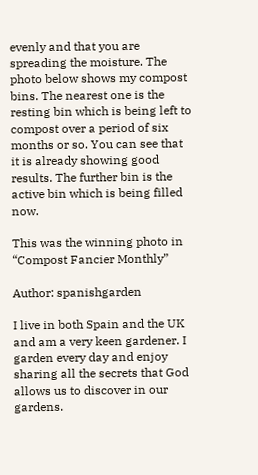evenly and that you are spreading the moisture. The photo below shows my compost bins. The nearest one is the resting bin which is being left to compost over a period of six months or so. You can see that it is already showing good results. The further bin is the active bin which is being filled now.

This was the winning photo in “Compost Fancier Monthly”

Author: spanishgarden

I live in both Spain and the UK and am a very keen gardener. I garden every day and enjoy sharing all the secrets that God allows us to discover in our gardens.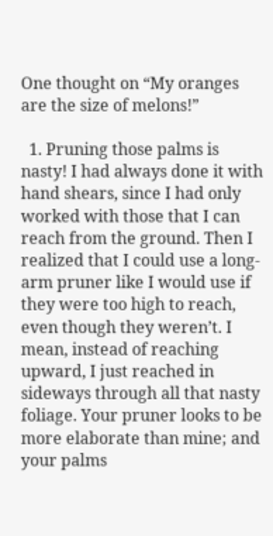One thought on “My oranges are the size of melons!”

  1. Pruning those palms is nasty! I had always done it with hand shears, since I had only worked with those that I can reach from the ground. Then I realized that I could use a long-arm pruner like I would use if they were too high to reach, even though they weren’t. I mean, instead of reaching upward, I just reached in sideways through all that nasty foliage. Your pruner looks to be more elaborate than mine; and your palms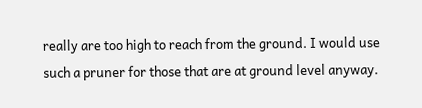really are too high to reach from the ground. I would use such a pruner for those that are at ground level anyway.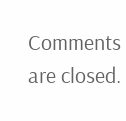Comments are closed.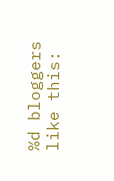%d bloggers like this: